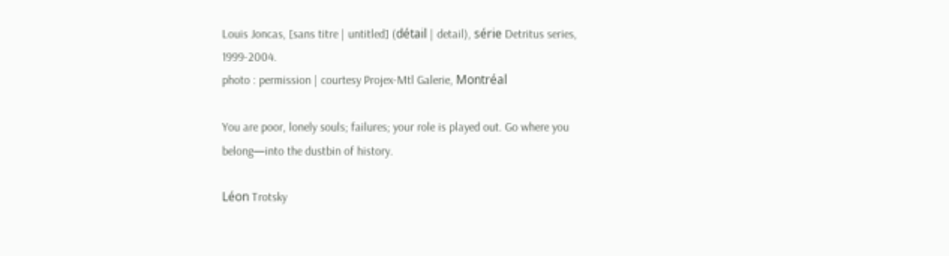Louis Joncas, [sans titre | untitled] (détail | detail), série Detritus series, 1999-2004.
photo : permission | courtesy Projex-Mtl Galerie, Montréal

You are poor, lonely souls; failures; your role is played out. Go where you belong—into the dustbin of history.

Léon Trotsky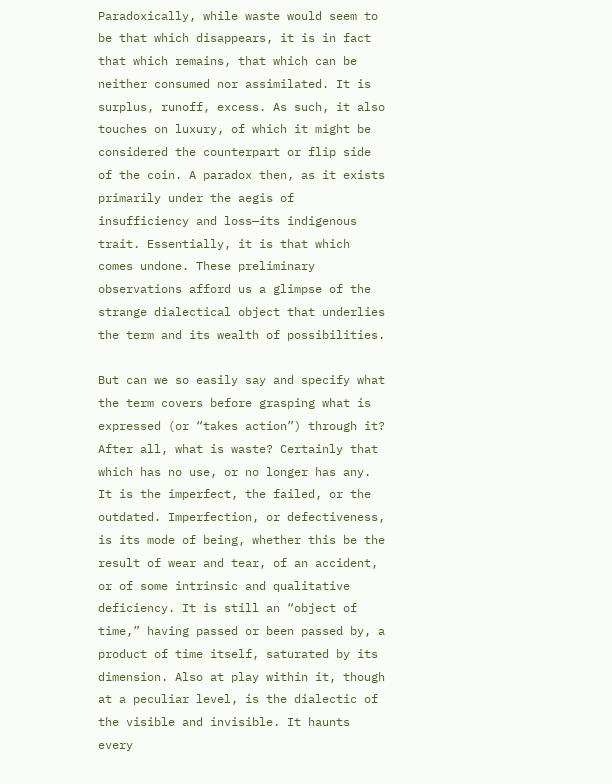Paradoxically, while waste would seem to be that which disappears, it is in fact that which remains, that which can be neither consumed nor assimilated. It is surplus, runoff, excess. As such, it also touches on luxury, of which it might be considered the counterpart or flip side of the coin. A paradox then, as it exists primarily under the aegis of insufficiency and loss—its indigenous trait. Essentially, it is that which comes undone. These preliminary observations afford us a glimpse of the strange dialectical object that underlies the term and its wealth of possibilities.

But can we so easily say and specify what the term covers before grasping what is expressed (or “takes action”) through it? After all, what is waste? Certainly that which has no use, or no longer has any. It is the imperfect, the failed, or the outdated. Imperfection, or defectiveness, is its mode of being, whether this be the result of wear and tear, of an accident, or of some intrinsic and qualitative deficiency. It is still an “object of time,” having passed or been passed by, a product of time itself, saturated by its dimension. Also at play within it, though at a peculiar level, is the dialectic of the visible and invisible. It haunts every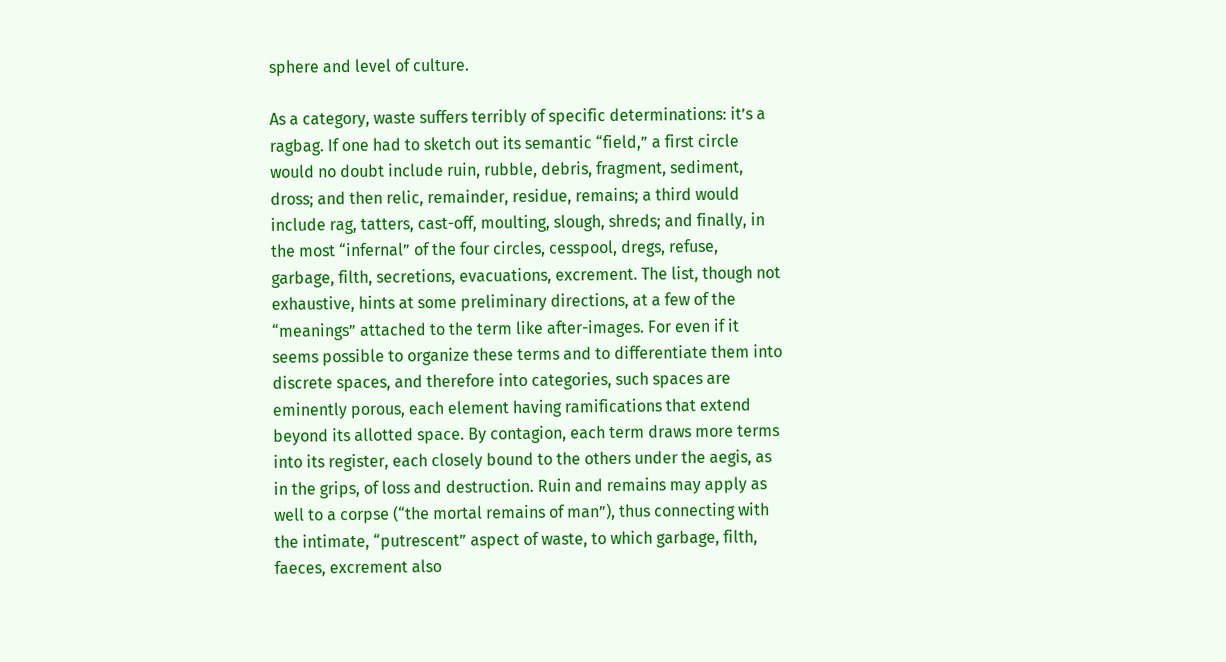sphere and level of culture.

As a category, waste suffers terribly of specific determinations: it’s a ragbag. If one had to sketch out its semantic “field,” a first circle would no doubt include ruin, rubble, debris, fragment, sediment, dross; and then relic, remainder, residue, remains; a third would include rag, tatters, cast-off, moulting, slough, shreds; and finally, in the most “infernal” of the four circles, cesspool, dregs, refuse, garbage, filth, secretions, evacuations, excrement. The list, though not exhaustive, hints at some preliminary directions, at a few of the “meanings” attached to the term like after-images. For even if it seems possible to organize these terms and to differentiate them into discrete spaces, and therefore into categories, such spaces are eminently porous, each element having ramifications that extend beyond its allotted space. By contagion, each term draws more terms into its register, each closely bound to the others under the aegis, as in the grips, of loss and destruction. Ruin and remains may apply as well to a corpse (“the mortal remains of man”), thus connecting with the intimate, “putrescent” aspect of waste, to which garbage, filth, faeces, excrement also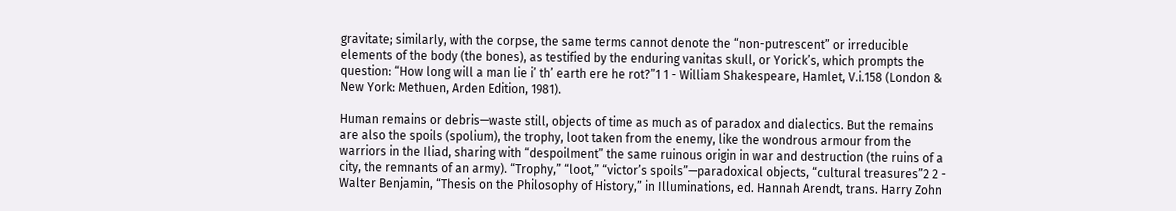gravitate; similarly, with the corpse, the same terms cannot denote the “non-putrescent” or irreducible elements of the body (the bones), as testified by the enduring vanitas skull, or Yorick’s, which prompts the question: “How long will a man lie i’ th’ earth ere he rot?”1 1 - William Shakespeare, Hamlet, V.i.158 (London & New York: Methuen, Arden Edition, 1981).

Human remains or debris—waste still, objects of time as much as of paradox and dialectics. But the remains are also the spoils (spolium), the trophy, loot taken from the enemy, like the wondrous armour from the warriors in the Iliad, sharing with “despoilment” the same ruinous origin in war and destruction (the ruins of a city, the remnants of an army). “Trophy,” “loot,” “victor’s spoils”—paradoxical objects, “cultural treasures”2 2 - Walter Benjamin, “Thesis on the Philosophy of History,” in Illuminations, ed. Hannah Arendt, trans. Harry Zohn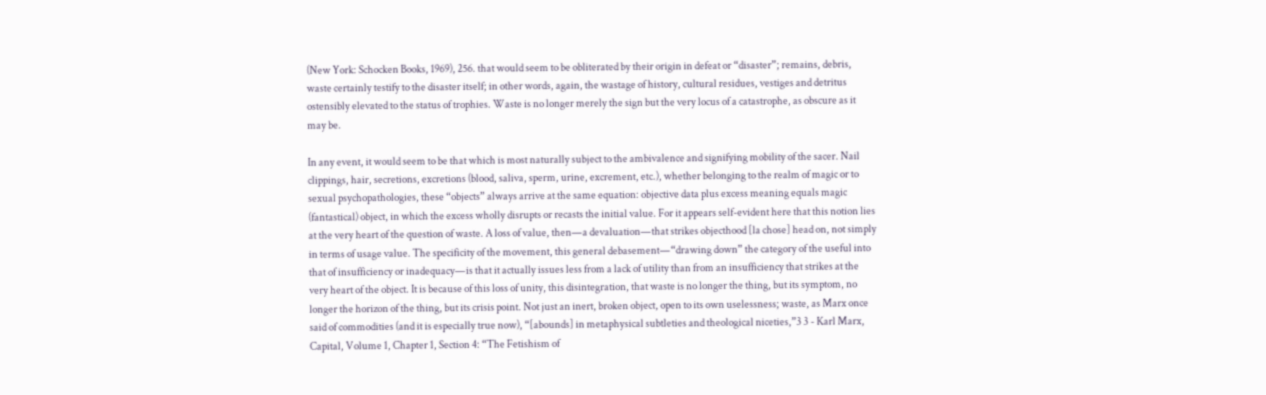(New York: Schocken Books, 1969), 256. that would seem to be obliterated by their origin in defeat or “disaster”; remains, debris, waste certainly testify to the disaster itself; in other words, again, the wastage of history, cultural residues, vestiges and detritus ostensibly elevated to the status of trophies. Waste is no longer merely the sign but the very locus of a catastrophe, as obscure as it may be.

In any event, it would seem to be that which is most naturally subject to the ambivalence and signifying mobility of the sacer. Nail clippings, hair, secretions, excretions (blood, saliva, sperm, urine, excrement, etc.), whether belonging to the realm of magic or to sexual psychopathologies, these “objects” always arrive at the same equation: objective data plus excess meaning equals magic (fantastical) object, in which the excess wholly disrupts or recasts the initial value. For it appears self-evident here that this notion lies at the very heart of the question of waste. A loss of value, then—a devaluation—that strikes objecthood [la chose] head on, not simply in terms of usage value. The specificity of the movement, this general debasement—“drawing down” the category of the useful into that of insufficiency or inadequacy—is that it actually issues less from a lack of utility than from an insufficiency that strikes at the very heart of the object. It is because of this loss of unity, this disintegration, that waste is no longer the thing, but its symptom, no longer the horizon of the thing, but its crisis point. Not just an inert, broken object, open to its own uselessness; waste, as Marx once said of commodities (and it is especially true now), “[abounds] in metaphysical subtleties and theological niceties,”3 3 - Karl Marx, Capital, Volume 1, Chapter 1, Section 4: “The Fetishism of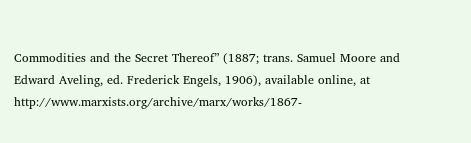Commodities and the Secret Thereof” (1887; trans. Samuel Moore and Edward Aveling, ed. Frederick Engels, 1906), available online, at http://www.marxists.org/archive/marx/works/1867-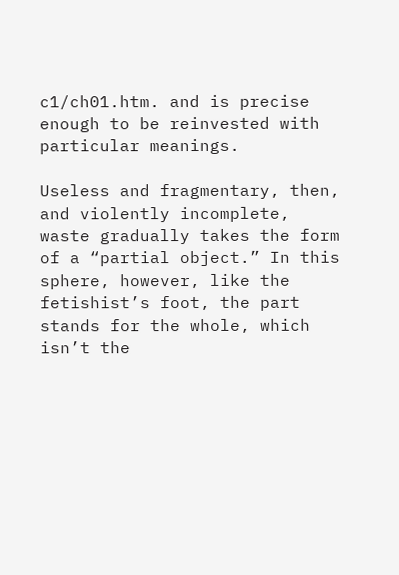c1/ch01.htm. and is precise enough to be reinvested with particular meanings.

Useless and fragmentary, then, and violently incomplete, waste gradually takes the form of a “partial object.” In this sphere, however, like the fetishist’s foot, the part stands for the whole, which isn’t the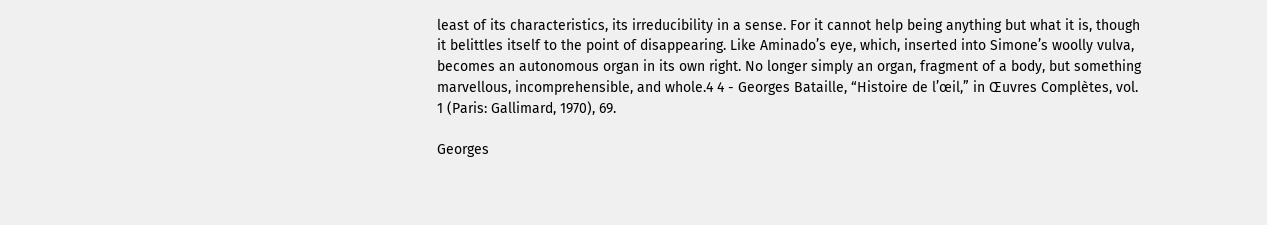least of its characteristics, its irreducibility in a sense. For it cannot help being anything but what it is, though it belittles itself to the point of disappearing. Like Aminado’s eye, which, inserted into Simone’s woolly vulva, becomes an autonomous organ in its own right. No longer simply an organ, fragment of a body, but something marvellous, incomprehensible, and whole.4 4 - Georges Bataille, “Histoire de l’œil,” in Œuvres Complètes, vol. 1 (Paris: Gallimard, 1970), 69.

Georges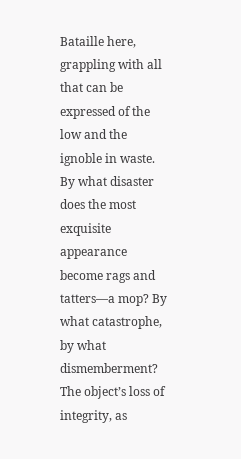Bataille here, grappling with all that can be expressed of the low and the ignoble in waste. By what disaster does the most exquisite appearance become rags and tatters—a mop? By what catastrophe, by what dismemberment? The object’s loss of integrity, as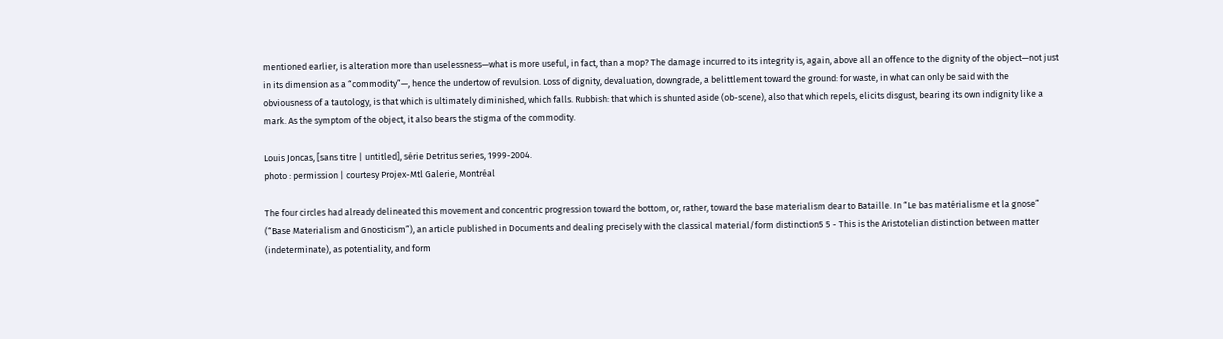mentioned earlier, is alteration more than uselessness—what is more useful, in fact, than a mop? The damage incurred to its integrity is, again, above all an offence to the dignity of the object—not just in its dimension as a “commodity”—, hence the undertow of revulsion. Loss of dignity, devaluation, downgrade, a belittlement toward the ground: for waste, in what can only be said with the obviousness of a tautology, is that which is ultimately diminished, which falls. Rubbish: that which is shunted aside (ob-scene), also that which repels, elicits disgust, bearing its own indignity like a mark. As the symptom of the object, it also bears the stigma of the commodity.

Louis Joncas, [sans titre | untitled], série Detritus series, 1999-2004.
photo : permission | courtesy Projex-Mtl Galerie, Montréal

The four circles had already delineated this movement and concentric progression toward the bottom, or, rather, toward the base materialism dear to Bataille. In “Le bas matérialisme et la gnose” (“Base Materialism and Gnosticism”), an article published in Documents and dealing precisely with the classical material/form distinction5 5 - This is the Aristotelian distinction between matter (indeterminate), as potentiality, and form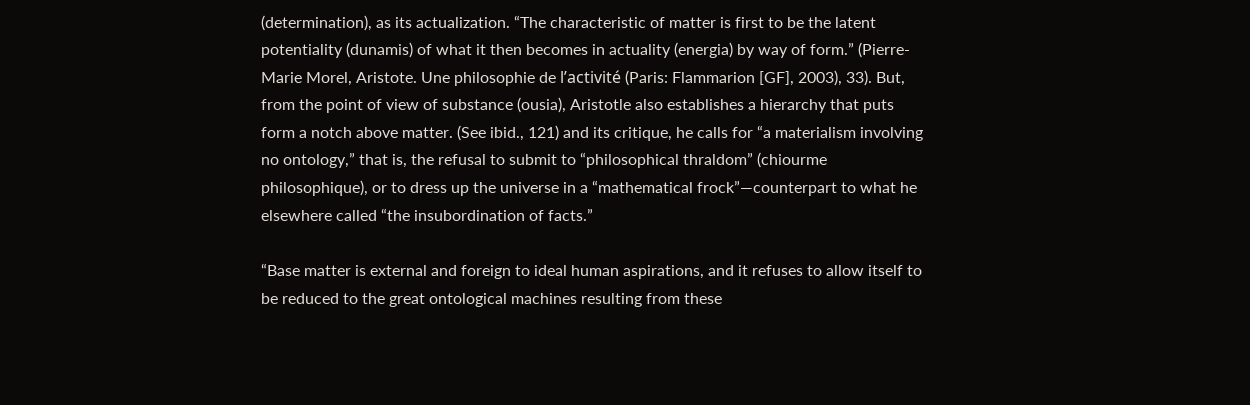(determination), as its actualization. “The characteristic of matter is first to be the latent potentiality (dunamis) of what it then becomes in actuality (energia) by way of form.” (Pierre-Marie Morel, Aristote. Une philosophie de l’activité (Paris: Flammarion [GF], 2003), 33). But, from the point of view of substance (ousia), Aristotle also establishes a hierarchy that puts form a notch above matter. (See ibid., 121) and its critique, he calls for “a materialism involving no ontology,” that is, the refusal to submit to “philosophical thraldom” (chiourme philosophique), or to dress up the universe in a “mathematical frock”—counterpart to what he elsewhere called “the insubordination of facts.”

“Base matter is external and foreign to ideal human aspirations, and it refuses to allow itself to be reduced to the great ontological machines resulting from these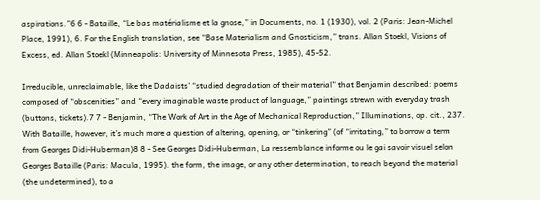aspirations.”6 6 - Bataille, “Le bas matérialisme et la gnose,” in Documents, no. 1 (1930), vol. 2 (Paris: Jean-Michel Place, 1991), 6. For the English translation, see “Base Materialism and Gnosticism,” trans. Allan Stoekl, Visions of Excess, ed. Allan Stoekl (Minneapolis: University of Minnesota Press, 1985), 45-52.

Irreducible, unreclaimable, like the Dadaists’ “studied degradation of their material” that Benjamin described: poems composed of “obscenities” and “every imaginable waste product of language,” paintings strewn with everyday trash (buttons, tickets).7 7 - Benjamin, “The Work of Art in the Age of Mechanical Reproduction,” Illuminations, op. cit., 237. With Bataille, however, it’s much more a question of altering, opening, or “tinkering” (of “irritating,” to borrow a term from Georges Didi-Huberman)8 8 - See Georges Didi-Huberman, La ressemblance informe ou le gai savoir visuel selon Georges Bataille (Paris: Macula, 1995). the form, the image, or any other determination, to reach beyond the material (the undetermined), to a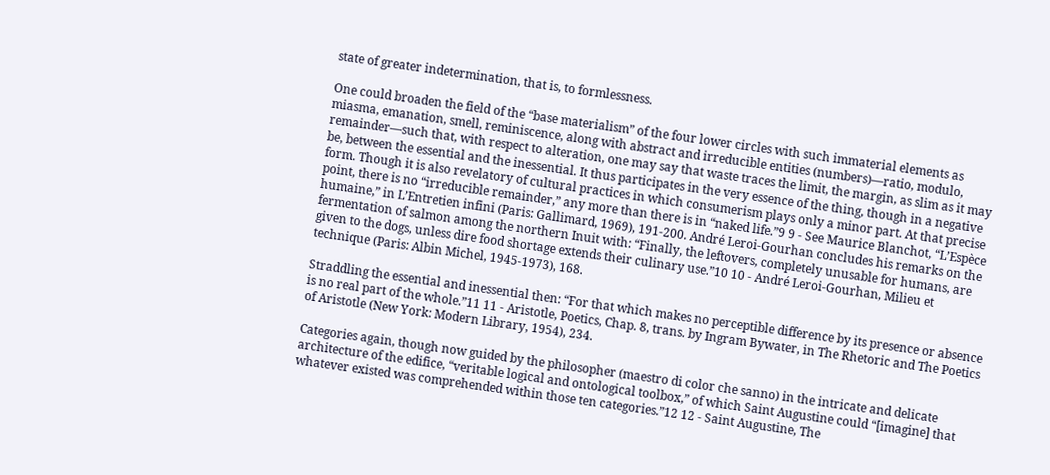state of greater indetermination, that is, to formlessness.

One could broaden the field of the “base materialism” of the four lower circles with such immaterial elements as miasma, emanation, smell, reminiscence, along with abstract and irreducible entities (numbers)—ratio, modulo, remainder—such that, with respect to alteration, one may say that waste traces the limit, the margin, as slim as it may be, between the essential and the inessential. It thus participates in the very essence of the thing, though in a negative form. Though it is also revelatory of cultural practices in which consumerism plays only a minor part. At that precise point, there is no “irreducible remainder,” any more than there is in “naked life.”9 9 - See Maurice Blanchot, “L’Espèce humaine,” in L’Entretien infini (Paris: Gallimard, 1969), 191-200. André Leroi-Gourhan concludes his remarks on the fermentation of salmon among the northern Inuit with: “Finally, the leftovers, completely unusable for humans, are given to the dogs, unless dire food shortage extends their culinary use.”10 10 - André Leroi-Gourhan, Milieu et technique (Paris: Albin Michel, 1945-1973), 168.

Straddling the essential and inessential then: “For that which makes no perceptible difference by its presence or absence is no real part of the whole.”11 11 - Aristotle, Poetics, Chap. 8, trans. by Ingram Bywater, in The Rhetoric and The Poetics of Aristotle (New York: Modern Library, 1954), 234.

Categories again, though now guided by the philosopher (maestro di color che sanno) in the intricate and delicate architecture of the edifice, “veritable logical and ontological toolbox,” of which Saint Augustine could “[imagine] that whatever existed was comprehended within those ten categories.”12 12 - Saint Augustine, The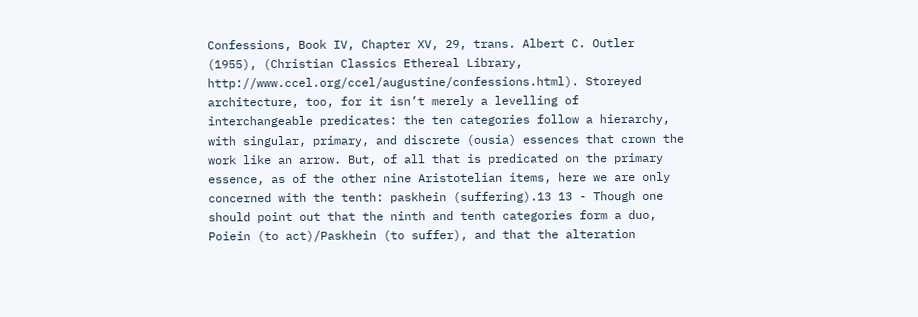Confessions, Book IV, Chapter XV, 29, trans. Albert C. Outler (1955), (Christian Classics Ethereal Library, http://www.ccel.org/ccel/augustine/confessions.html). Storeyed architecture, too, for it isn’t merely a levelling of interchangeable predicates: the ten categories follow a hierarchy, with singular, primary, and discrete (ousia) essences that crown the work like an arrow. But, of all that is predicated on the primary essence, as of the other nine Aristotelian items, here we are only concerned with the tenth: paskhein (suffering).13 13 - Though one should point out that the ninth and tenth categories form a duo, Poiein (to act)/Paskhein (to suffer), and that the alteration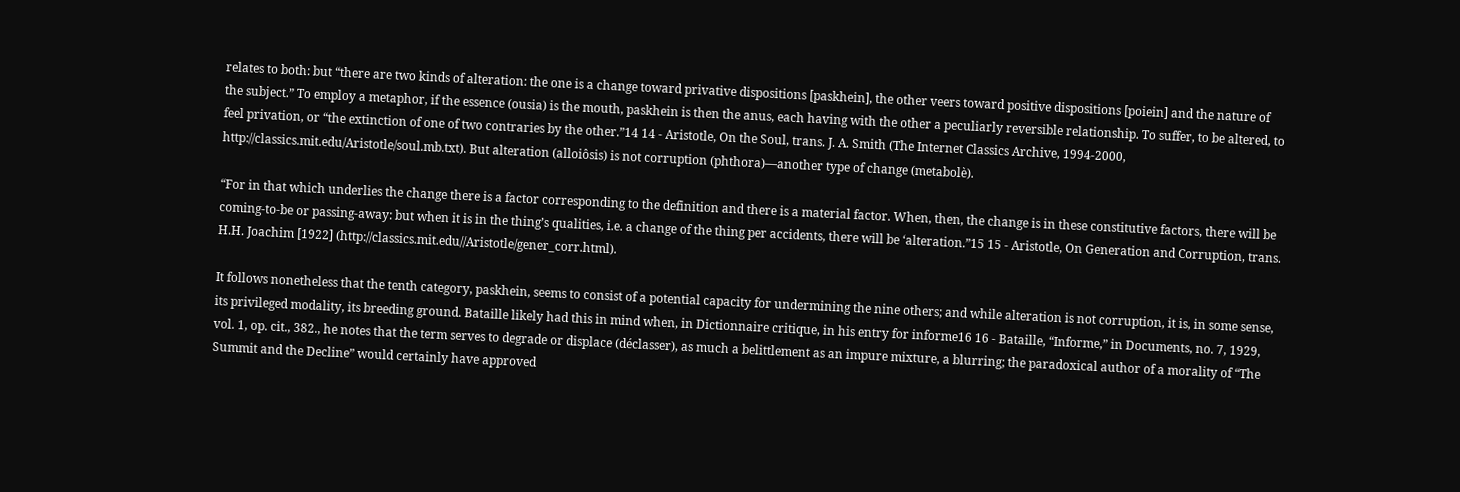relates to both: but “there are two kinds of alteration: the one is a change toward privative dispositions [paskhein], the other veers toward positive dispositions [poiein] and the nature of the subject.” To employ a metaphor, if the essence (ousia) is the mouth, paskhein is then the anus, each having with the other a peculiarly reversible relationship. To suffer, to be altered, to feel privation, or “the extinction of one of two contraries by the other.”14 14 - Aristotle, On the Soul, trans. J. A. Smith (The Internet Classics Archive, 1994-2000, http://classics.mit.edu/Aristotle/soul.mb.txt). But alteration (alloiôsis) is not corruption (phthora)—another type of change (metabolè).

“For in that which underlies the change there is a factor corresponding to the definition and there is a material factor. When, then, the change is in these constitutive factors, there will be coming-to-be or passing-away: but when it is in the thing’s qualities, i.e. a change of the thing per accidents, there will be ‘alteration.”15 15 - Aristotle, On Generation and Corruption, trans. H.H. Joachim [1922] (http://classics.mit.edu//Aristotle/gener_corr.html).

It follows nonetheless that the tenth category, paskhein, seems to consist of a potential capacity for undermining the nine others; and while alteration is not corruption, it is, in some sense, its privileged modality, its breeding ground. Bataille likely had this in mind when, in Dictionnaire critique, in his entry for informe16 16 - Bataille, “Informe,” in Documents, no. 7, 1929, vol. 1, op. cit., 382., he notes that the term serves to degrade or displace (déclasser), as much a belittlement as an impure mixture, a blurring; the paradoxical author of a morality of “The Summit and the Decline” would certainly have approved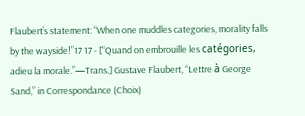Flaubert’s statement: “When one muddles categories, morality falls by the wayside!”17 17 - [“Quand on embrouille les catégories, adieu la morale.”—Trans.] Gustave Flaubert, “Lettre à George Sand,” in Correspondance (Choix)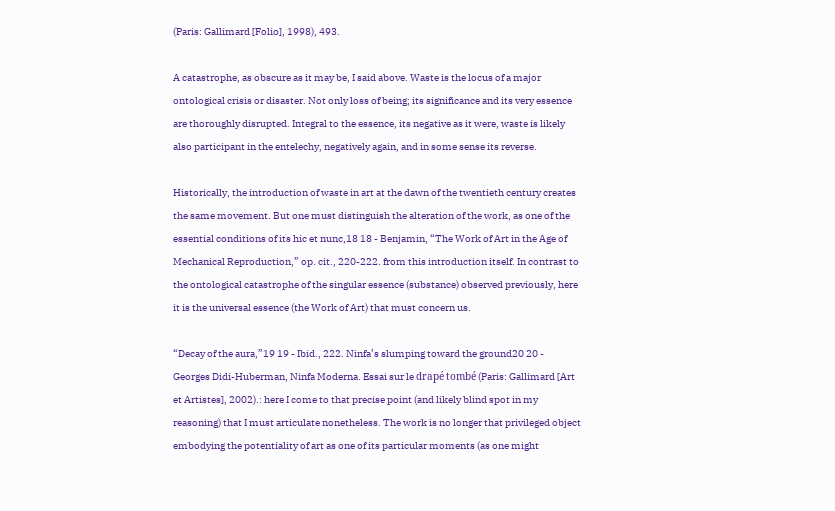(Paris: Gallimard [Folio], 1998), 493.

A catastrophe, as obscure as it may be, I said above. Waste is the locus of a major ontological crisis or disaster. Not only loss of being; its significance and its very essence are thoroughly disrupted. Integral to the essence, its negative as it were, waste is likely also participant in the entelechy, negatively again, and in some sense its reverse.

Historically, the introduction of waste in art at the dawn of the twentieth century creates the same movement. But one must distinguish the alteration of the work, as one of the essential conditions of its hic et nunc,18 18 - Benjamin, “The Work of Art in the Age of Mechanical Reproduction,” op. cit., 220-222. from this introduction itself. In contrast to the ontological catastrophe of the singular essence (substance) observed previously, here it is the universal essence (the Work of Art) that must concern us.

“Decay of the aura,”19 19 - Ibid., 222. Ninfa’s slumping toward the ground20 20 - Georges Didi-Huberman, Ninfa Moderna. Essai sur le drapé tombé (Paris: Gallimard [Art et Artistes], 2002).: here I come to that precise point (and likely blind spot in my reasoning) that I must articulate nonetheless. The work is no longer that privileged object embodying the potentiality of art as one of its particular moments (as one might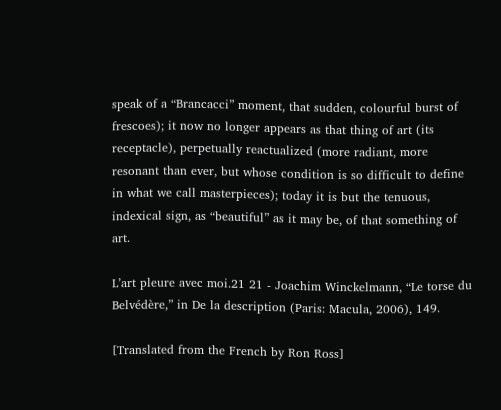speak of a “Brancacci” moment, that sudden, colourful burst of frescoes); it now no longer appears as that thing of art (its receptacle), perpetually reactualized (more radiant, more resonant than ever, but whose condition is so difficult to define in what we call masterpieces); today it is but the tenuous, indexical sign, as “beautiful” as it may be, of that something of art.

L’art pleure avec moi.21 21 - Joachim Winckelmann, “Le torse du Belvédère,” in De la description (Paris: Macula, 2006), 149.

[Translated from the French by Ron Ross]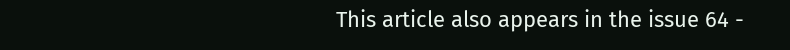This article also appears in the issue 64 -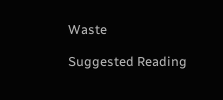Waste

Suggested Reading